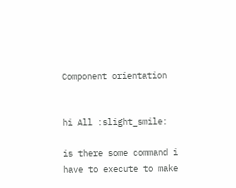Component orientation


hi All :slight_smile:

is there some command i have to execute to make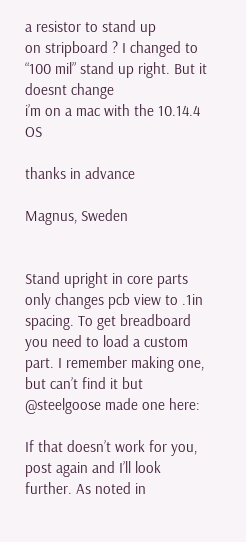a resistor to stand up
on stripboard ? I changed to “100 mil” stand up right. But it doesnt change
i’m on a mac with the 10.14.4 OS

thanks in advance

Magnus, Sweden


Stand upright in core parts only changes pcb view to .1in spacing. To get breadboard you need to load a custom part. I remember making one, but can’t find it but @steelgoose made one here:

If that doesn’t work for you, post again and I’ll look further. As noted in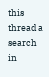this thread a search in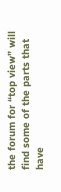the forum for “top view” will find some of the parts that have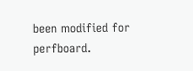been modified for perfboard.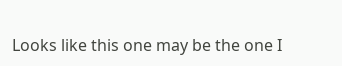Looks like this one may be the one I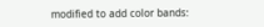modified to add color bands: